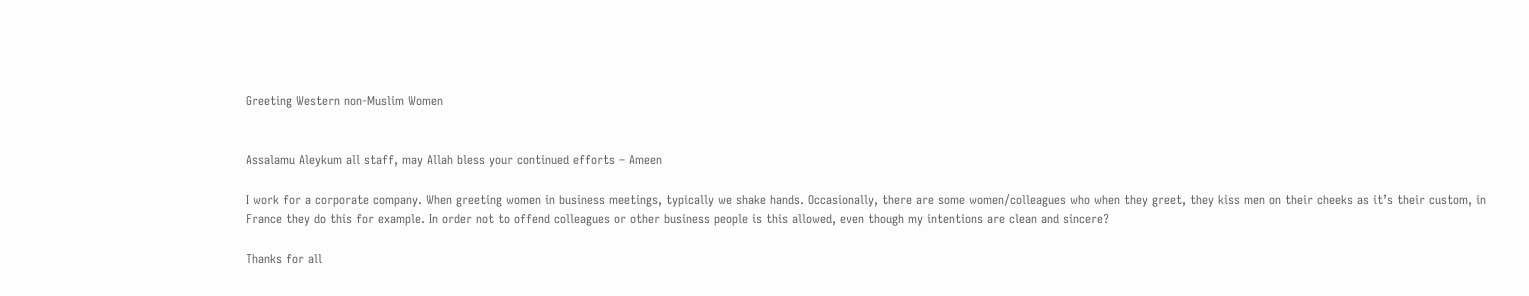Greeting Western non-Muslim Women


Assalamu Aleykum all staff, may Allah bless your continued efforts – Ameen

I work for a corporate company. When greeting women in business meetings, typically we shake hands. Occasionally, there are some women/colleagues who when they greet, they kiss men on their cheeks as it’s their custom, in France they do this for example. In order not to offend colleagues or other business people is this allowed, even though my intentions are clean and sincere?

Thanks for all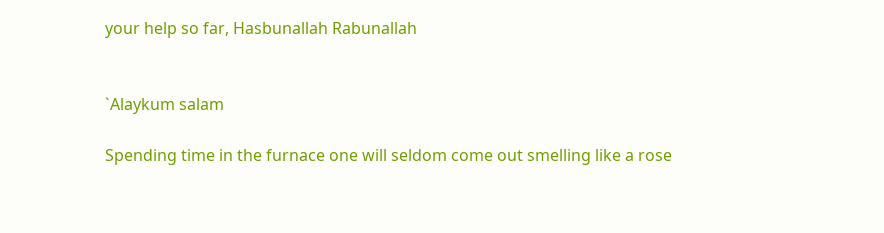your help so far, Hasbunallah Rabunallah


`Alaykum salam

Spending time in the furnace one will seldom come out smelling like a rose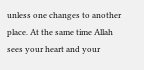unless one changes to another place. At the same time Allah sees your heart and your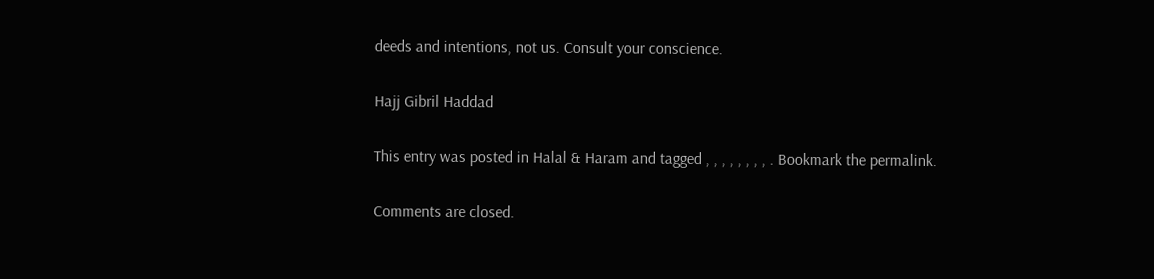deeds and intentions, not us. Consult your conscience.

Hajj Gibril Haddad

This entry was posted in Halal & Haram and tagged , , , , , , , , . Bookmark the permalink.

Comments are closed.